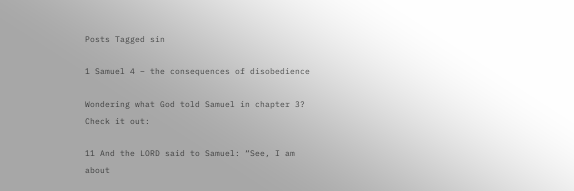Posts Tagged sin

1 Samuel 4 – the consequences of disobedience

Wondering what God told Samuel in chapter 3? Check it out:

11 And the LORD said to Samuel: “See, I am about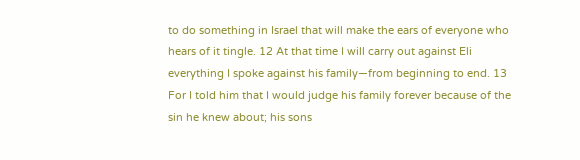to do something in Israel that will make the ears of everyone who hears of it tingle. 12 At that time I will carry out against Eli everything I spoke against his family—from beginning to end. 13 For I told him that I would judge his family forever because of the sin he knew about; his sons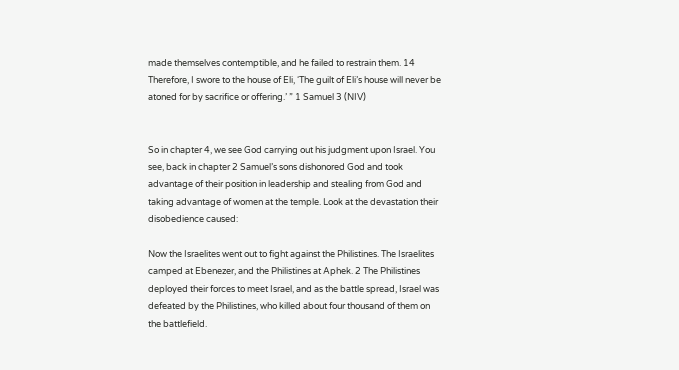made themselves contemptible, and he failed to restrain them. 14 Therefore, I swore to the house of Eli, ‘The guilt of Eli’s house will never be atoned for by sacrifice or offering.’ ” 1 Samuel 3 (NIV)


So in chapter 4, we see God carrying out his judgment upon Israel. You see, back in chapter 2 Samuel’s sons dishonored God and took advantage of their position in leadership and stealing from God and taking advantage of women at the temple. Look at the devastation their disobedience caused:

Now the Israelites went out to fight against the Philistines. The Israelites camped at Ebenezer, and the Philistines at Aphek. 2 The Philistines deployed their forces to meet Israel, and as the battle spread, Israel was defeated by the Philistines, who killed about four thousand of them on the battlefield.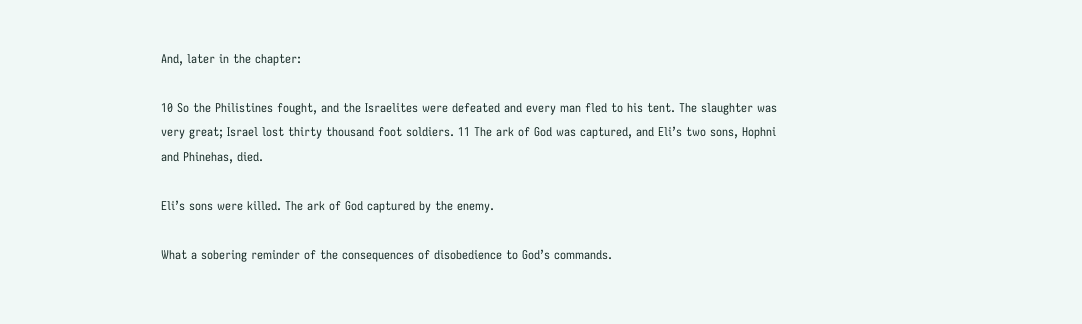And, later in the chapter:

10 So the Philistines fought, and the Israelites were defeated and every man fled to his tent. The slaughter was very great; Israel lost thirty thousand foot soldiers. 11 The ark of God was captured, and Eli’s two sons, Hophni and Phinehas, died.

Eli’s sons were killed. The ark of God captured by the enemy.

What a sobering reminder of the consequences of disobedience to God’s commands.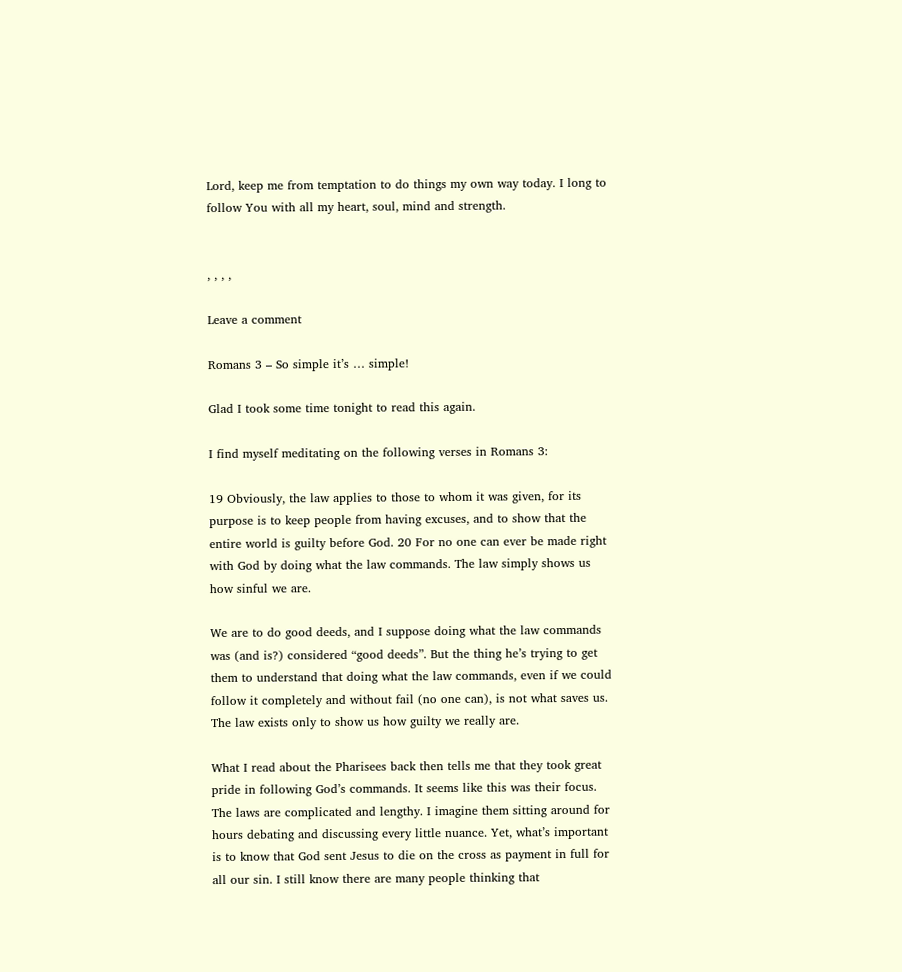Lord, keep me from temptation to do things my own way today. I long to follow You with all my heart, soul, mind and strength.


, , , ,

Leave a comment

Romans 3 – So simple it’s … simple!

Glad I took some time tonight to read this again.

I find myself meditating on the following verses in Romans 3:

19 Obviously, the law applies to those to whom it was given, for its purpose is to keep people from having excuses, and to show that the entire world is guilty before God. 20 For no one can ever be made right with God by doing what the law commands. The law simply shows us how sinful we are.

We are to do good deeds, and I suppose doing what the law commands was (and is?) considered “good deeds”. But the thing he’s trying to get them to understand that doing what the law commands, even if we could follow it completely and without fail (no one can), is not what saves us. The law exists only to show us how guilty we really are.

What I read about the Pharisees back then tells me that they took great pride in following God’s commands. It seems like this was their focus. The laws are complicated and lengthy. I imagine them sitting around for hours debating and discussing every little nuance. Yet, what’s important is to know that God sent Jesus to die on the cross as payment in full for all our sin. I still know there are many people thinking that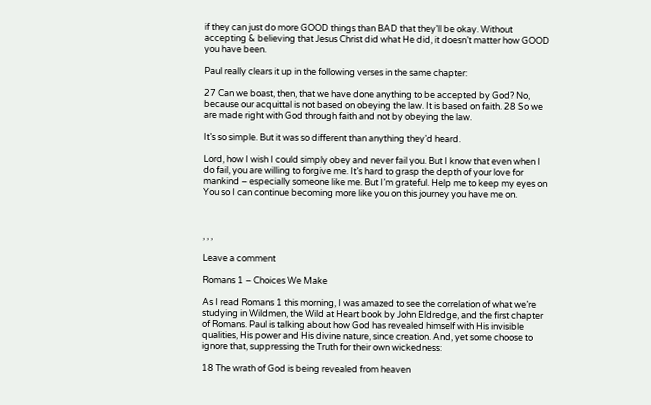if they can just do more GOOD things than BAD that they’ll be okay. Without accepting & believing that Jesus Christ did what He did, it doesn’t matter how GOOD you have been.

Paul really clears it up in the following verses in the same chapter:

27 Can we boast, then, that we have done anything to be accepted by God? No, because our acquittal is not based on obeying the law. It is based on faith. 28 So we are made right with God through faith and not by obeying the law.

It’s so simple. But it was so different than anything they’d heard.

Lord, how I wish I could simply obey and never fail you. But I know that even when I do fail, you are willing to forgive me. It’s hard to grasp the depth of your love for mankind – especially someone like me. But I’m grateful. Help me to keep my eyes on You so I can continue becoming more like you on this journey you have me on.



, , ,

Leave a comment

Romans 1 – Choices We Make

As I read Romans 1 this morning, I was amazed to see the correlation of what we’re studying in Wildmen, the Wild at Heart book by John Eldredge, and the first chapter of Romans. Paul is talking about how God has revealed himself with His invisible qualities, His power and His divine nature, since creation. And, yet some choose to ignore that, suppressing the Truth for their own wickedness:

18 The wrath of God is being revealed from heaven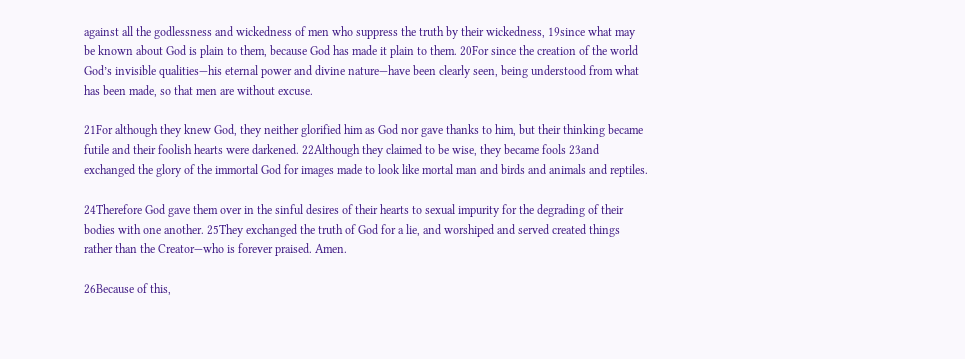against all the godlessness and wickedness of men who suppress the truth by their wickedness, 19since what may be known about God is plain to them, because God has made it plain to them. 20For since the creation of the world God’s invisible qualities—his eternal power and divine nature—have been clearly seen, being understood from what has been made, so that men are without excuse.

21For although they knew God, they neither glorified him as God nor gave thanks to him, but their thinking became futile and their foolish hearts were darkened. 22Although they claimed to be wise, they became fools 23and exchanged the glory of the immortal God for images made to look like mortal man and birds and animals and reptiles.

24Therefore God gave them over in the sinful desires of their hearts to sexual impurity for the degrading of their bodies with one another. 25They exchanged the truth of God for a lie, and worshiped and served created things rather than the Creator—who is forever praised. Amen.

26Because of this,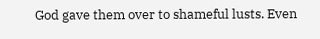God gave them over to shameful lusts. Even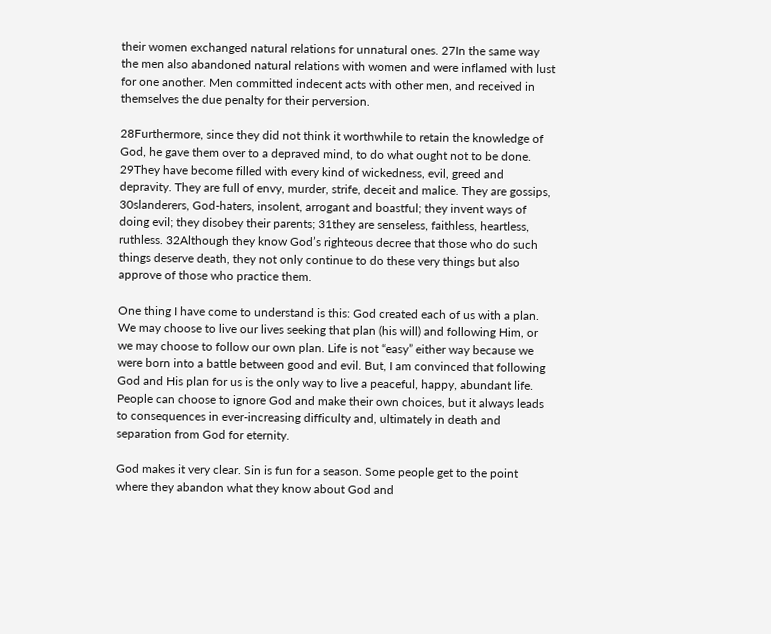their women exchanged natural relations for unnatural ones. 27In the same way the men also abandoned natural relations with women and were inflamed with lust for one another. Men committed indecent acts with other men, and received in themselves the due penalty for their perversion.

28Furthermore, since they did not think it worthwhile to retain the knowledge of God, he gave them over to a depraved mind, to do what ought not to be done. 29They have become filled with every kind of wickedness, evil, greed and depravity. They are full of envy, murder, strife, deceit and malice. They are gossips, 30slanderers, God-haters, insolent, arrogant and boastful; they invent ways of doing evil; they disobey their parents; 31they are senseless, faithless, heartless, ruthless. 32Although they know God’s righteous decree that those who do such things deserve death, they not only continue to do these very things but also approve of those who practice them.

One thing I have come to understand is this: God created each of us with a plan. We may choose to live our lives seeking that plan (his will) and following Him, or we may choose to follow our own plan. Life is not “easy” either way because we were born into a battle between good and evil. But, I am convinced that following God and His plan for us is the only way to live a peaceful, happy, abundant life. People can choose to ignore God and make their own choices, but it always leads to consequences in ever-increasing difficulty and, ultimately in death and separation from God for eternity.

God makes it very clear. Sin is fun for a season. Some people get to the point where they abandon what they know about God and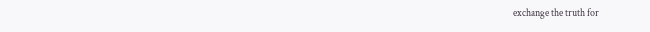exchange the truth for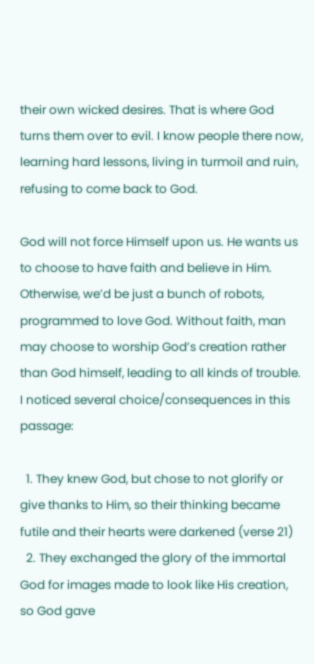their own wicked desires. That is where God turns them over to evil. I know people there now, learning hard lessons, living in turmoil and ruin, refusing to come back to God.

God will not force Himself upon us. He wants us to choose to have faith and believe in Him. Otherwise, we’d be just a bunch of robots, programmed to love God. Without faith, man may choose to worship God’s creation rather than God himself, leading to all kinds of trouble. I noticed several choice/consequences in this passage:

  1. They knew God, but chose to not glorify or give thanks to Him, so their thinking became futile and their hearts were darkened (verse 21)
  2. They exchanged the glory of the immortal God for images made to look like His creation, so God gave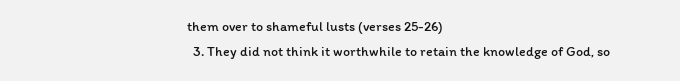them over to shameful lusts (verses 25-26)
  3. They did not think it worthwhile to retain the knowledge of God, so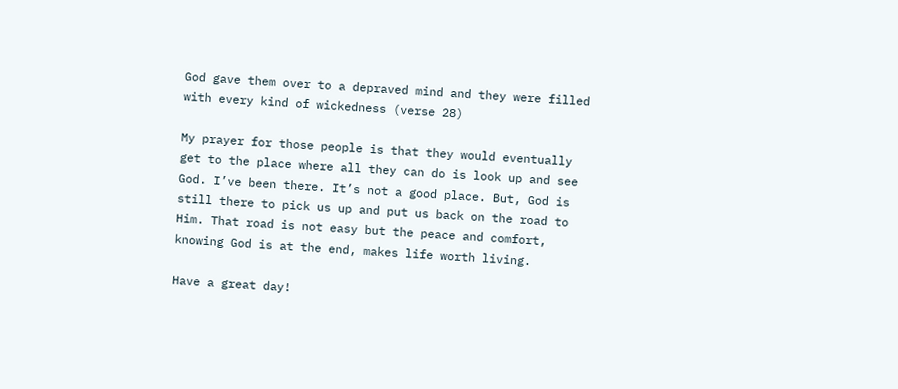God gave them over to a depraved mind and they were filled with every kind of wickedness (verse 28)

My prayer for those people is that they would eventually get to the place where all they can do is look up and see God. I’ve been there. It’s not a good place. But, God is still there to pick us up and put us back on the road to Him. That road is not easy but the peace and comfort, knowing God is at the end, makes life worth living.

Have a great day!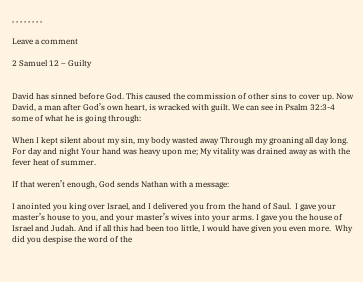, , , , , , , ,

Leave a comment

2 Samuel 12 – Guilty


David has sinned before God. This caused the commission of other sins to cover up. Now David, a man after God’s own heart, is wracked with guilt. We can see in Psalm 32:3-4 some of what he is going through:

When I kept silent about my sin, my body wasted away Through my groaning all day long. For day and night Your hand was heavy upon me; My vitality was drained away as with the fever heat of summer.

If that weren’t enough, God sends Nathan with a message:

I anointed you king over Israel, and I delivered you from the hand of Saul.  I gave your master’s house to you, and your master’s wives into your arms. I gave you the house of Israel and Judah. And if all this had been too little, I would have given you even more.  Why did you despise the word of the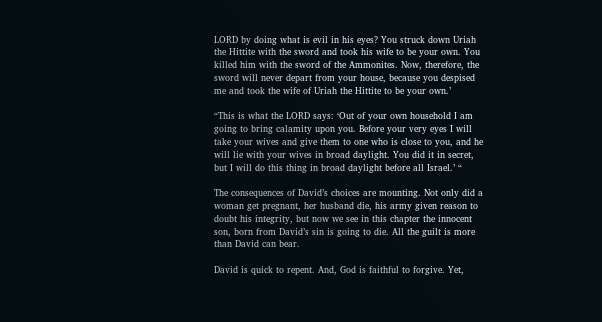LORD by doing what is evil in his eyes? You struck down Uriah the Hittite with the sword and took his wife to be your own. You killed him with the sword of the Ammonites. Now, therefore, the sword will never depart from your house, because you despised me and took the wife of Uriah the Hittite to be your own.’

“This is what the LORD says: ‘Out of your own household I am going to bring calamity upon you. Before your very eyes I will take your wives and give them to one who is close to you, and he will lie with your wives in broad daylight. You did it in secret, but I will do this thing in broad daylight before all Israel.’ “

The consequences of David’s choices are mounting. Not only did a woman get pregnant, her husband die, his army given reason to doubt his integrity, but now we see in this chapter the innocent son, born from David’s sin is going to die. All the guilt is more than David can bear.

David is quick to repent. And, God is faithful to forgive. Yet,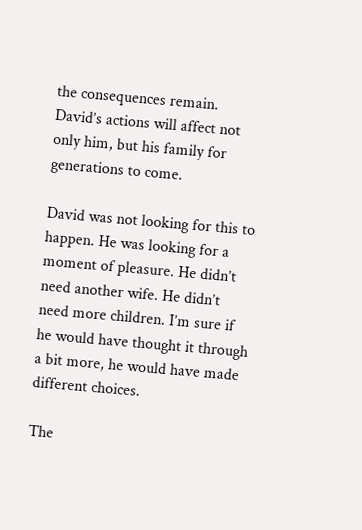the consequences remain. David’s actions will affect not only him, but his family for generations to come.

David was not looking for this to happen. He was looking for a moment of pleasure. He didn’t need another wife. He didn’t need more children. I’m sure if he would have thought it through a bit more, he would have made different choices.

The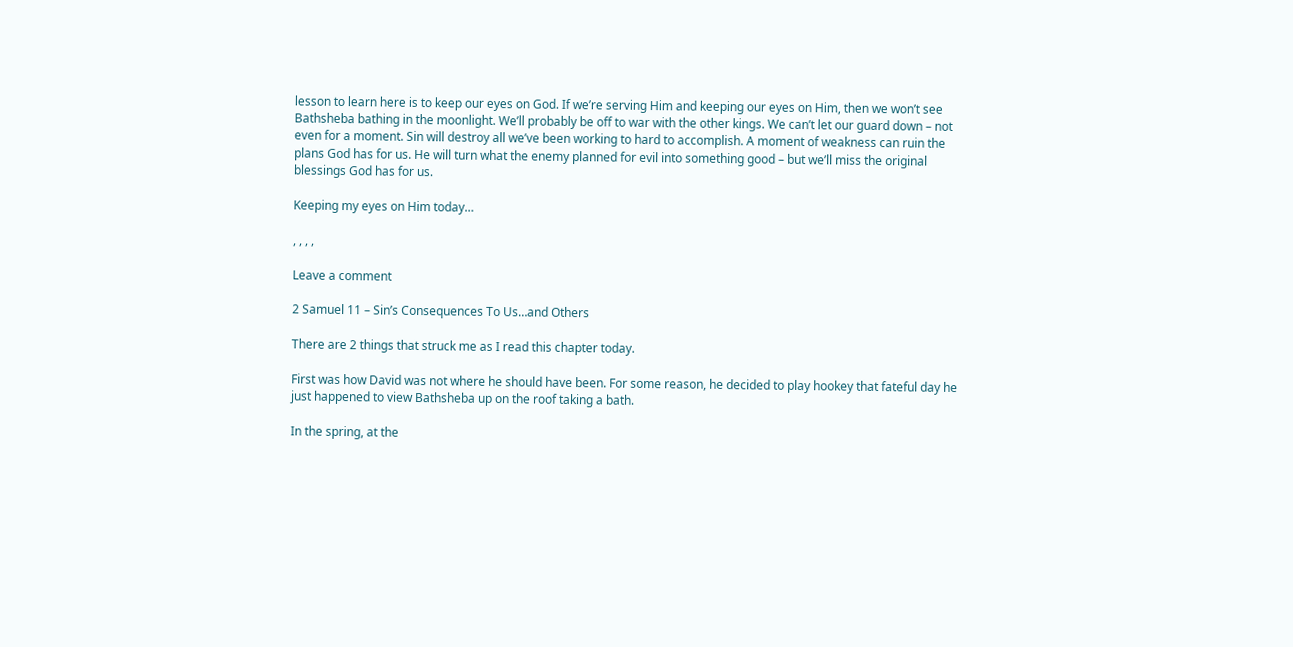lesson to learn here is to keep our eyes on God. If we’re serving Him and keeping our eyes on Him, then we won’t see Bathsheba bathing in the moonlight. We’ll probably be off to war with the other kings. We can’t let our guard down – not even for a moment. Sin will destroy all we’ve been working to hard to accomplish. A moment of weakness can ruin the plans God has for us. He will turn what the enemy planned for evil into something good – but we’ll miss the original blessings God has for us.

Keeping my eyes on Him today…

, , , ,

Leave a comment

2 Samuel 11 – Sin’s Consequences To Us…and Others

There are 2 things that struck me as I read this chapter today.

First was how David was not where he should have been. For some reason, he decided to play hookey that fateful day he just happened to view Bathsheba up on the roof taking a bath.

In the spring, at the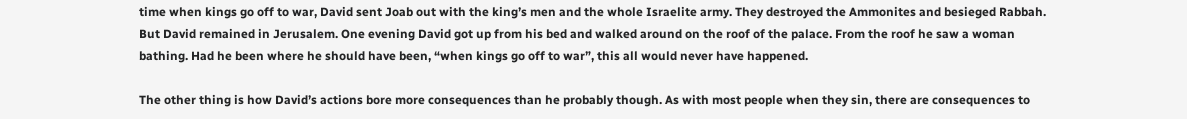time when kings go off to war, David sent Joab out with the king’s men and the whole Israelite army. They destroyed the Ammonites and besieged Rabbah. But David remained in Jerusalem. One evening David got up from his bed and walked around on the roof of the palace. From the roof he saw a woman bathing. Had he been where he should have been, “when kings go off to war”, this all would never have happened.

The other thing is how David’s actions bore more consequences than he probably though. As with most people when they sin, there are consequences to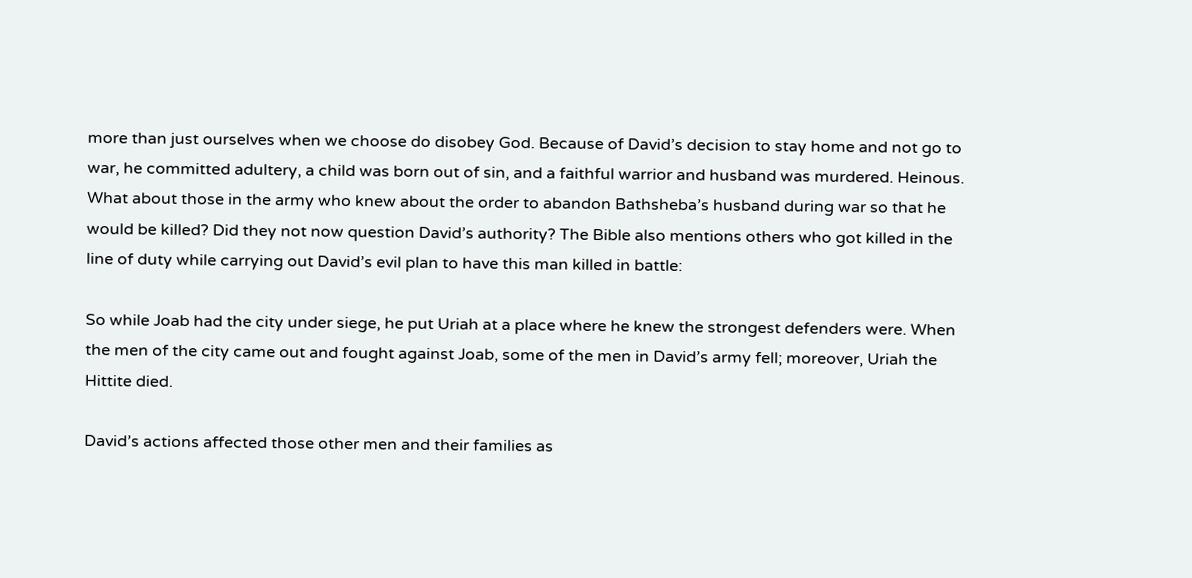more than just ourselves when we choose do disobey God. Because of David’s decision to stay home and not go to war, he committed adultery, a child was born out of sin, and a faithful warrior and husband was murdered. Heinous. What about those in the army who knew about the order to abandon Bathsheba’s husband during war so that he would be killed? Did they not now question David’s authority? The Bible also mentions others who got killed in the line of duty while carrying out David’s evil plan to have this man killed in battle:

So while Joab had the city under siege, he put Uriah at a place where he knew the strongest defenders were. When the men of the city came out and fought against Joab, some of the men in David’s army fell; moreover, Uriah the Hittite died.

David’s actions affected those other men and their families as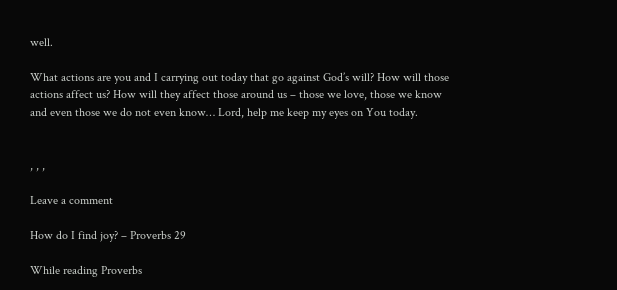well.

What actions are you and I carrying out today that go against God’s will? How will those actions affect us? How will they affect those around us – those we love, those we know and even those we do not even know… Lord, help me keep my eyes on You today.


, , ,

Leave a comment

How do I find joy? – Proverbs 29

While reading Proverbs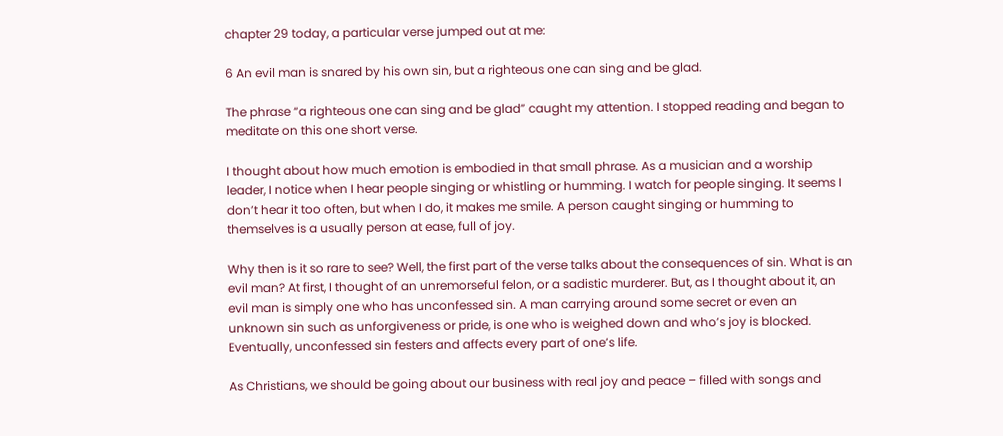chapter 29 today, a particular verse jumped out at me:

6 An evil man is snared by his own sin, but a righteous one can sing and be glad.

The phrase “a righteous one can sing and be glad” caught my attention. I stopped reading and began to meditate on this one short verse.

I thought about how much emotion is embodied in that small phrase. As a musician and a worship leader, I notice when I hear people singing or whistling or humming. I watch for people singing. It seems I don’t hear it too often, but when I do, it makes me smile. A person caught singing or humming to themselves is a usually person at ease, full of joy.

Why then is it so rare to see? Well, the first part of the verse talks about the consequences of sin. What is an evil man? At first, I thought of an unremorseful felon, or a sadistic murderer. But, as I thought about it, an evil man is simply one who has unconfessed sin. A man carrying around some secret or even an unknown sin such as unforgiveness or pride, is one who is weighed down and who’s joy is blocked. Eventually, unconfessed sin festers and affects every part of one’s life.

As Christians, we should be going about our business with real joy and peace – filled with songs and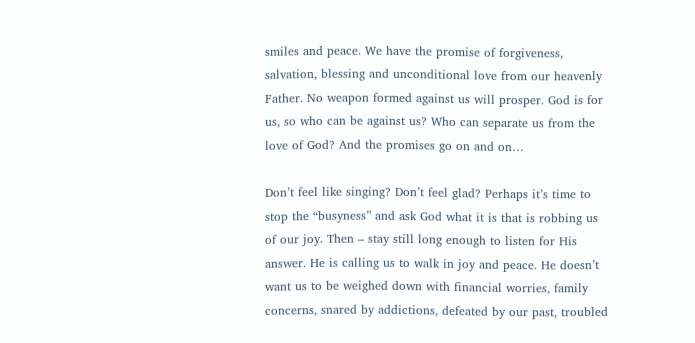smiles and peace. We have the promise of forgiveness, salvation, blessing and unconditional love from our heavenly Father. No weapon formed against us will prosper. God is for us, so who can be against us? Who can separate us from the love of God? And the promises go on and on…

Don’t feel like singing? Don’t feel glad? Perhaps it’s time to stop the “busyness” and ask God what it is that is robbing us of our joy. Then – stay still long enough to listen for His answer. He is calling us to walk in joy and peace. He doesn’t want us to be weighed down with financial worries, family concerns, snared by addictions, defeated by our past, troubled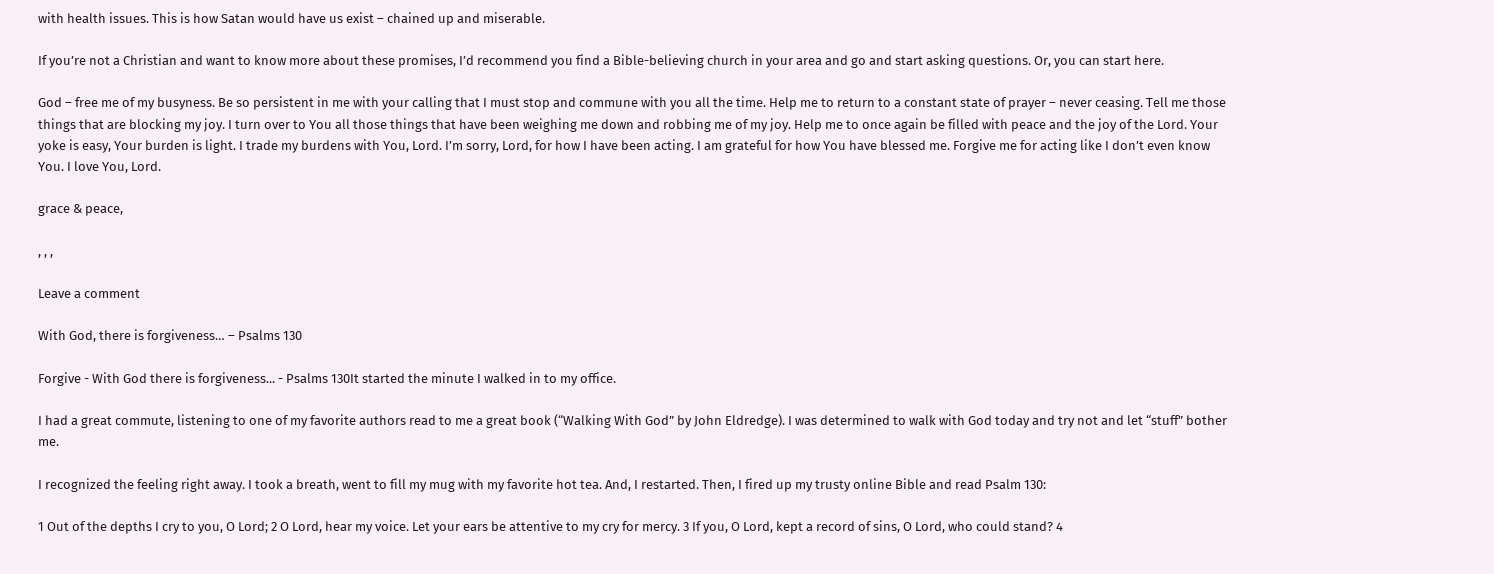with health issues. This is how Satan would have us exist – chained up and miserable.

If you’re not a Christian and want to know more about these promises, I’d recommend you find a Bible-believing church in your area and go and start asking questions. Or, you can start here.

God – free me of my busyness. Be so persistent in me with your calling that I must stop and commune with you all the time. Help me to return to a constant state of prayer – never ceasing. Tell me those things that are blocking my joy. I turn over to You all those things that have been weighing me down and robbing me of my joy. Help me to once again be filled with peace and the joy of the Lord. Your yoke is easy, Your burden is light. I trade my burdens with You, Lord. I’m sorry, Lord, for how I have been acting. I am grateful for how You have blessed me. Forgive me for acting like I don’t even know You. I love You, Lord.

grace & peace,

, , ,

Leave a comment

With God, there is forgiveness… – Psalms 130

Forgive - With God there is forgiveness... - Psalms 130It started the minute I walked in to my office.

I had a great commute, listening to one of my favorite authors read to me a great book (“Walking With God” by John Eldredge). I was determined to walk with God today and try not and let “stuff” bother me.

I recognized the feeling right away. I took a breath, went to fill my mug with my favorite hot tea. And, I restarted. Then, I fired up my trusty online Bible and read Psalm 130:

1 Out of the depths I cry to you, O Lord; 2 O Lord, hear my voice. Let your ears be attentive to my cry for mercy. 3 If you, O Lord, kept a record of sins, O Lord, who could stand? 4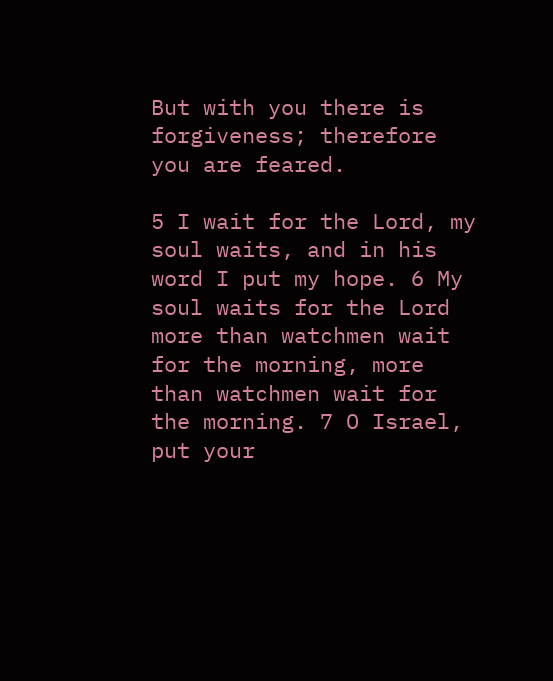But with you there is forgiveness; therefore you are feared.

5 I wait for the Lord, my soul waits, and in his word I put my hope. 6 My soul waits for the Lord more than watchmen wait for the morning, more than watchmen wait for the morning. 7 O Israel, put your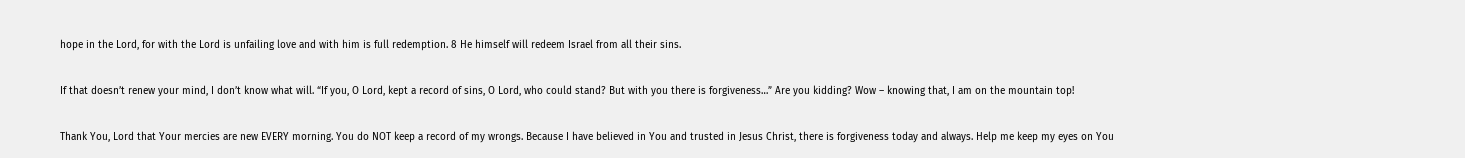hope in the Lord, for with the Lord is unfailing love and with him is full redemption. 8 He himself will redeem Israel from all their sins.

If that doesn’t renew your mind, I don’t know what will. “If you, O Lord, kept a record of sins, O Lord, who could stand? But with you there is forgiveness…” Are you kidding? Wow – knowing that, I am on the mountain top!

Thank You, Lord that Your mercies are new EVERY morning. You do NOT keep a record of my wrongs. Because I have believed in You and trusted in Jesus Christ, there is forgiveness today and always. Help me keep my eyes on You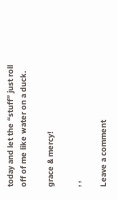today and let the “stuff” just roll off of me like water on a duck.

grace & mercy!

, ,

Leave a comment